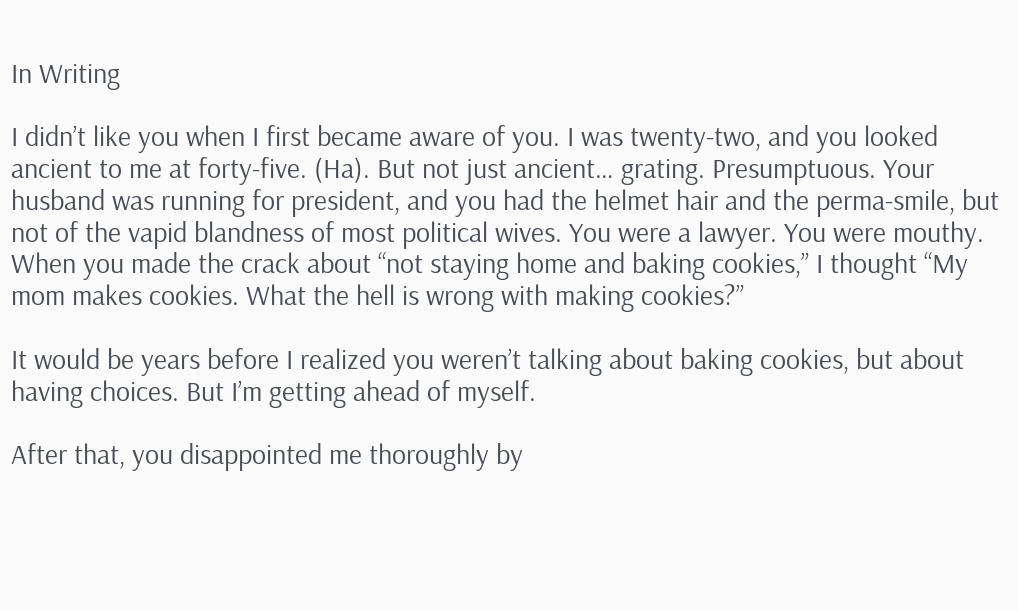In Writing

I didn’t like you when I first became aware of you. I was twenty-two, and you looked ancient to me at forty-five. (Ha). But not just ancient… grating. Presumptuous. Your husband was running for president, and you had the helmet hair and the perma-smile, but not of the vapid blandness of most political wives. You were a lawyer. You were mouthy. When you made the crack about “not staying home and baking cookies,” I thought “My mom makes cookies. What the hell is wrong with making cookies?”

It would be years before I realized you weren’t talking about baking cookies, but about having choices. But I’m getting ahead of myself.

After that, you disappointed me thoroughly by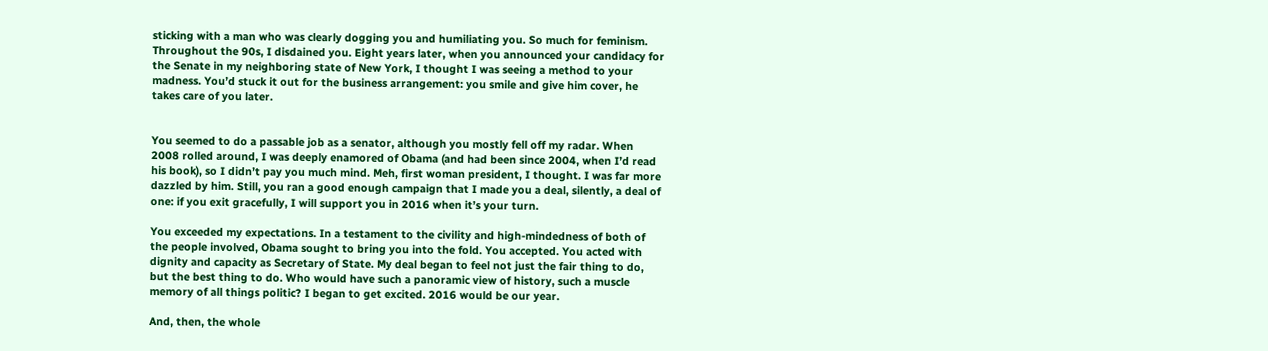sticking with a man who was clearly dogging you and humiliating you. So much for feminism. Throughout the 90s, I disdained you. Eight years later, when you announced your candidacy for the Senate in my neighboring state of New York, I thought I was seeing a method to your madness. You’d stuck it out for the business arrangement: you smile and give him cover, he takes care of you later.


You seemed to do a passable job as a senator, although you mostly fell off my radar. When 2008 rolled around, I was deeply enamored of Obama (and had been since 2004, when I’d read his book), so I didn’t pay you much mind. Meh, first woman president, I thought. I was far more dazzled by him. Still, you ran a good enough campaign that I made you a deal, silently, a deal of one: if you exit gracefully, I will support you in 2016 when it’s your turn.

You exceeded my expectations. In a testament to the civility and high-mindedness of both of the people involved, Obama sought to bring you into the fold. You accepted. You acted with dignity and capacity as Secretary of State. My deal began to feel not just the fair thing to do, but the best thing to do. Who would have such a panoramic view of history, such a muscle memory of all things politic? I began to get excited. 2016 would be our year.

And, then, the whole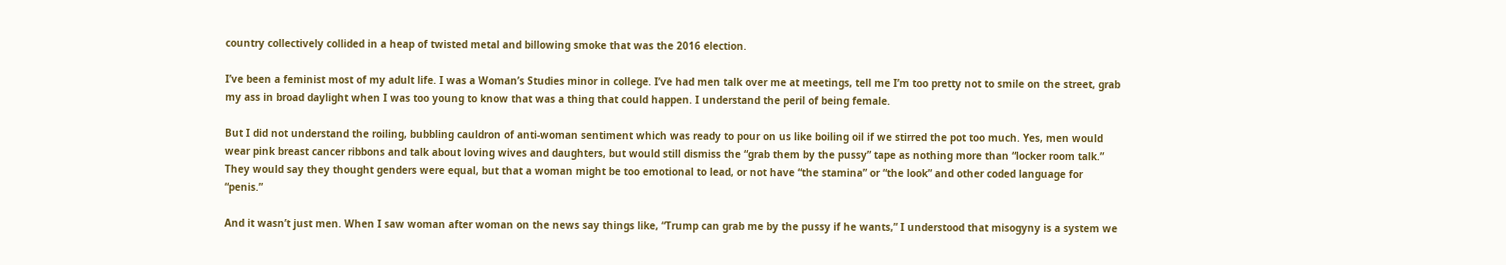country collectively collided in a heap of twisted metal and billowing smoke that was the 2016 election.

I’ve been a feminist most of my adult life. I was a Woman’s Studies minor in college. I’ve had men talk over me at meetings, tell me I’m too pretty not to smile on the street, grab my ass in broad daylight when I was too young to know that was a thing that could happen. I understand the peril of being female.

But I did not understand the roiling, bubbling cauldron of anti-woman sentiment which was ready to pour on us like boiling oil if we stirred the pot too much. Yes, men would wear pink breast cancer ribbons and talk about loving wives and daughters, but would still dismiss the “grab them by the pussy” tape as nothing more than “locker room talk.” They would say they thought genders were equal, but that a woman might be too emotional to lead, or not have “the stamina” or “the look” and other coded language for “penis.”

And it wasn’t just men. When I saw woman after woman on the news say things like, “Trump can grab me by the pussy if he wants,” I understood that misogyny is a system we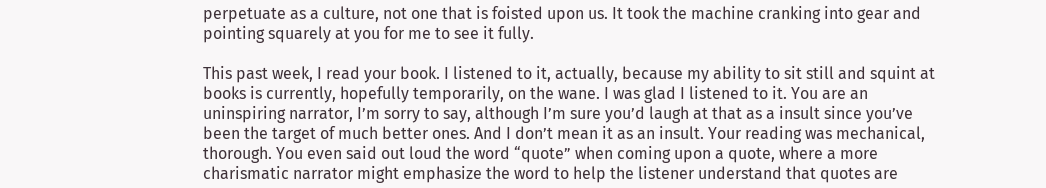perpetuate as a culture, not one that is foisted upon us. It took the machine cranking into gear and pointing squarely at you for me to see it fully.

This past week, I read your book. I listened to it, actually, because my ability to sit still and squint at books is currently, hopefully temporarily, on the wane. I was glad I listened to it. You are an uninspiring narrator, I’m sorry to say, although I’m sure you’d laugh at that as a insult since you’ve been the target of much better ones. And I don’t mean it as an insult. Your reading was mechanical, thorough. You even said out loud the word “quote” when coming upon a quote, where a more charismatic narrator might emphasize the word to help the listener understand that quotes are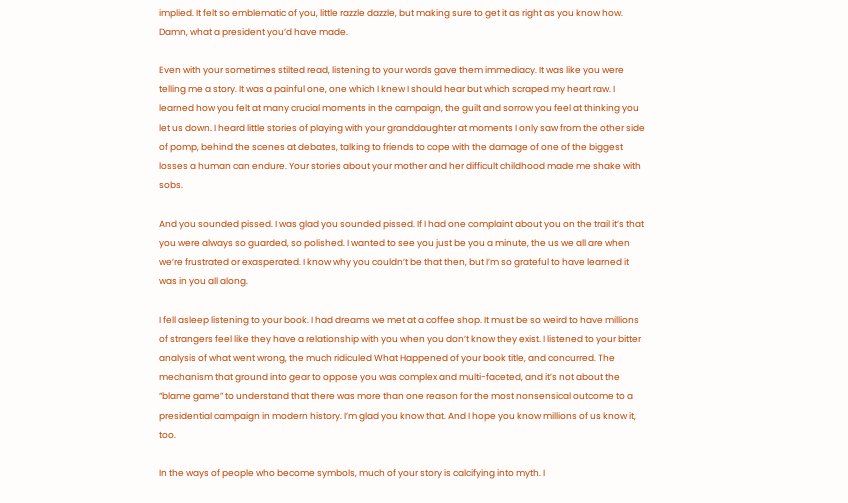implied. It felt so emblematic of you, little razzle dazzle, but making sure to get it as right as you know how. Damn, what a president you’d have made.

Even with your sometimes stilted read, listening to your words gave them immediacy. It was like you were telling me a story. It was a painful one, one which I knew I should hear but which scraped my heart raw. I learned how you felt at many crucial moments in the campaign, the guilt and sorrow you feel at thinking you let us down. I heard little stories of playing with your granddaughter at moments I only saw from the other side of pomp, behind the scenes at debates, talking to friends to cope with the damage of one of the biggest losses a human can endure. Your stories about your mother and her difficult childhood made me shake with sobs.

And you sounded pissed. I was glad you sounded pissed. If I had one complaint about you on the trail it’s that you were always so guarded, so polished. I wanted to see you just be you a minute, the us we all are when we’re frustrated or exasperated. I know why you couldn’t be that then, but I’m so grateful to have learned it was in you all along.

I fell asleep listening to your book. I had dreams we met at a coffee shop. It must be so weird to have millions of strangers feel like they have a relationship with you when you don’t know they exist. I listened to your bitter analysis of what went wrong, the much ridiculed What Happened of your book title, and concurred. The mechanism that ground into gear to oppose you was complex and multi-faceted, and it’s not about the “blame game” to understand that there was more than one reason for the most nonsensical outcome to a presidential campaign in modern history. I’m glad you know that. And I hope you know millions of us know it, too.

In the ways of people who become symbols, much of your story is calcifying into myth. I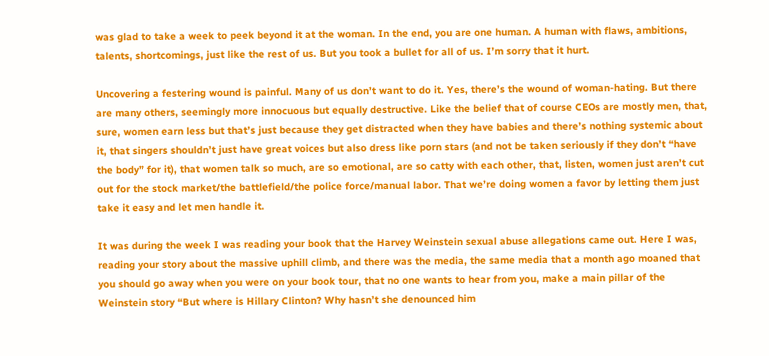was glad to take a week to peek beyond it at the woman. In the end, you are one human. A human with flaws, ambitions, talents, shortcomings, just like the rest of us. But you took a bullet for all of us. I’m sorry that it hurt.

Uncovering a festering wound is painful. Many of us don’t want to do it. Yes, there’s the wound of woman-hating. But there are many others, seemingly more innocuous but equally destructive. Like the belief that of course CEOs are mostly men, that, sure, women earn less but that’s just because they get distracted when they have babies and there’s nothing systemic about it, that singers shouldn’t just have great voices but also dress like porn stars (and not be taken seriously if they don’t “have the body” for it), that women talk so much, are so emotional, are so catty with each other, that, listen, women just aren’t cut out for the stock market/the battlefield/the police force/manual labor. That we’re doing women a favor by letting them just take it easy and let men handle it.

It was during the week I was reading your book that the Harvey Weinstein sexual abuse allegations came out. Here I was, reading your story about the massive uphill climb, and there was the media, the same media that a month ago moaned that you should go away when you were on your book tour, that no one wants to hear from you, make a main pillar of the Weinstein story “But where is Hillary Clinton? Why hasn’t she denounced him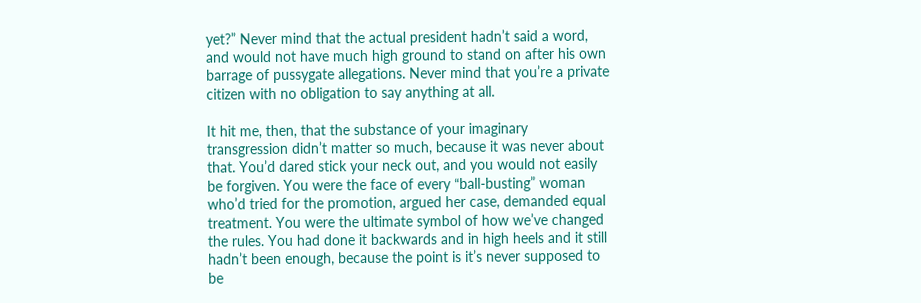yet?” Never mind that the actual president hadn’t said a word, and would not have much high ground to stand on after his own barrage of pussygate allegations. Never mind that you’re a private citizen with no obligation to say anything at all.

It hit me, then, that the substance of your imaginary transgression didn’t matter so much, because it was never about that. You’d dared stick your neck out, and you would not easily be forgiven. You were the face of every “ball-busting” woman who’d tried for the promotion, argued her case, demanded equal treatment. You were the ultimate symbol of how we’ve changed the rules. You had done it backwards and in high heels and it still hadn’t been enough, because the point is it’s never supposed to be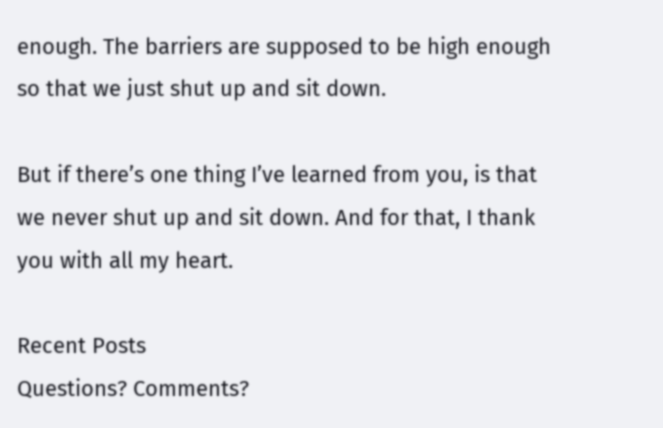enough. The barriers are supposed to be high enough so that we just shut up and sit down.

But if there’s one thing I’ve learned from you, is that we never shut up and sit down. And for that, I thank you with all my heart.

Recent Posts
Questions? Comments?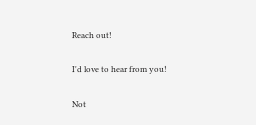Reach out!

I'd love to hear from you!

Not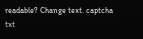readable? Change text. captcha txt